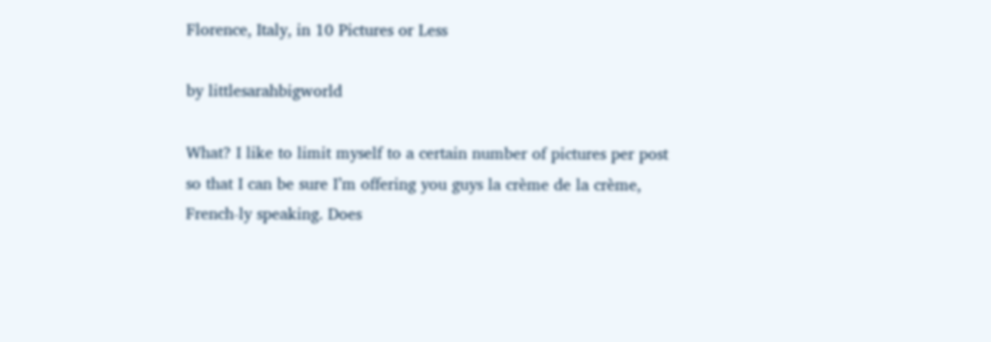Florence, Italy, in 10 Pictures or Less

by littlesarahbigworld

What? I like to limit myself to a certain number of pictures per post so that I can be sure I’m offering you guys la crème de la crème, French-ly speaking. Does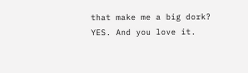that make me a big dork? YES. And you love it.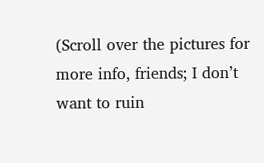(Scroll over the pictures for more info, friends; I don’t want to ruin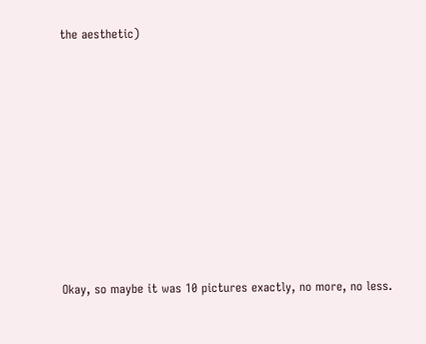the aesthetic)










Okay, so maybe it was 10 pictures exactly, no more, no less.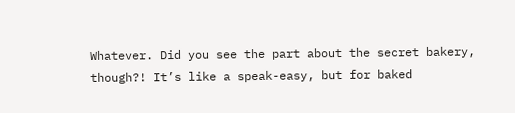Whatever. Did you see the part about the secret bakery, though?! It’s like a speak-easy, but for baked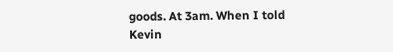goods. At 3am. When I told Kevin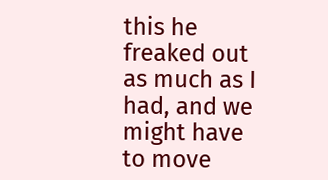this he freaked out as much as I had, and we might have to move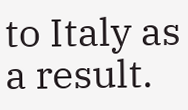to Italy as a result.